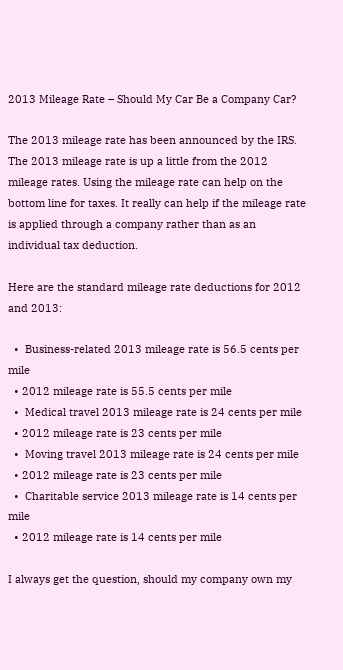2013 Mileage Rate – Should My Car Be a Company Car?

The 2013 mileage rate has been announced by the IRS. The 2013 mileage rate is up a little from the 2012 mileage rates. Using the mileage rate can help on the bottom line for taxes. It really can help if the mileage rate is applied through a company rather than as an individual tax deduction.

Here are the standard mileage rate deductions for 2012 and 2013:

  •  Business-related 2013 mileage rate is 56.5 cents per mile
  • 2012 mileage rate is 55.5 cents per mile
  •  Medical travel 2013 mileage rate is 24 cents per mile
  • 2012 mileage rate is 23 cents per mile
  •  Moving travel 2013 mileage rate is 24 cents per mile
  • 2012 mileage rate is 23 cents per mile
  •  Charitable service 2013 mileage rate is 14 cents per mile
  • 2012 mileage rate is 14 cents per mile

I always get the question, should my company own my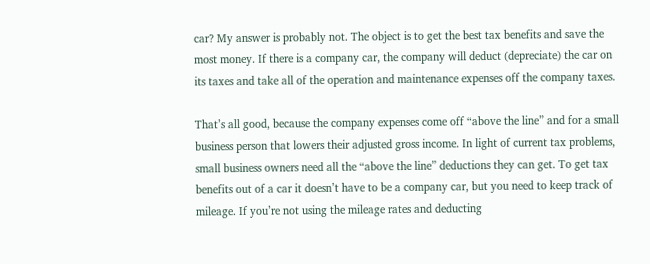car? My answer is probably not. The object is to get the best tax benefits and save the most money. If there is a company car, the company will deduct (depreciate) the car on its taxes and take all of the operation and maintenance expenses off the company taxes.

That’s all good, because the company expenses come off “above the line” and for a small business person that lowers their adjusted gross income. In light of current tax problems, small business owners need all the “above the line” deductions they can get. To get tax benefits out of a car it doesn’t have to be a company car, but you need to keep track of mileage. If you’re not using the mileage rates and deducting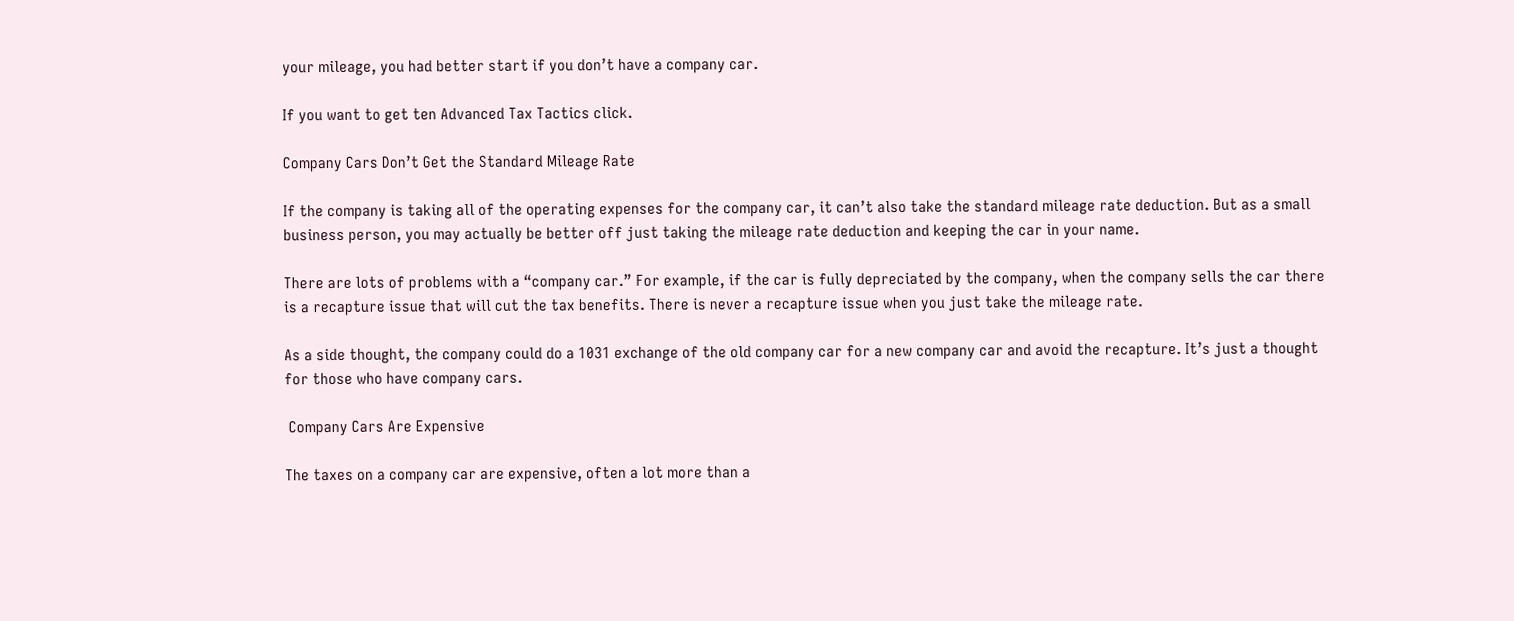your mileage, you had better start if you don’t have a company car.

If you want to get ten Advanced Tax Tactics click.

Company Cars Don’t Get the Standard Mileage Rate

If the company is taking all of the operating expenses for the company car, it can’t also take the standard mileage rate deduction. But as a small business person, you may actually be better off just taking the mileage rate deduction and keeping the car in your name.

There are lots of problems with a “company car.” For example, if the car is fully depreciated by the company, when the company sells the car there is a recapture issue that will cut the tax benefits. There is never a recapture issue when you just take the mileage rate.

As a side thought, the company could do a 1031 exchange of the old company car for a new company car and avoid the recapture. It’s just a thought for those who have company cars.

 Company Cars Are Expensive

The taxes on a company car are expensive, often a lot more than a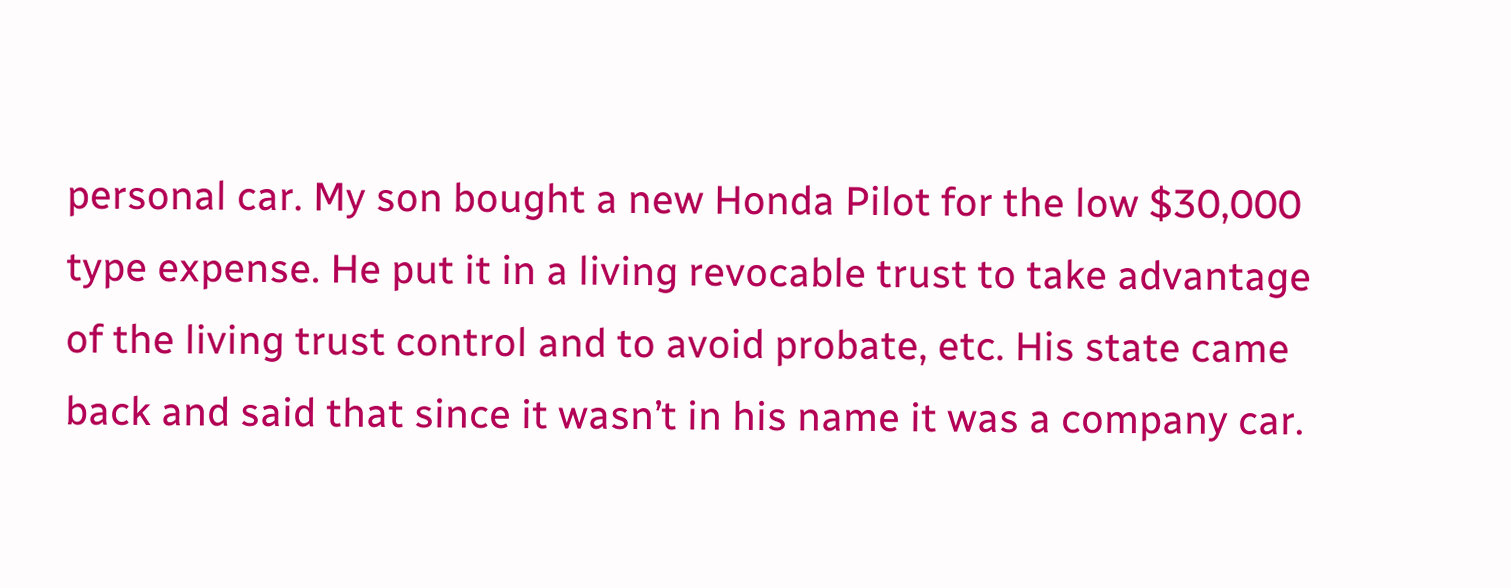personal car. My son bought a new Honda Pilot for the low $30,000 type expense. He put it in a living revocable trust to take advantage of the living trust control and to avoid probate, etc. His state came back and said that since it wasn’t in his name it was a company car.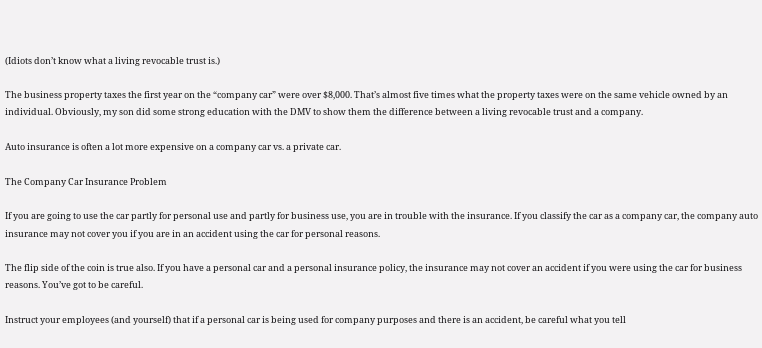(Idiots don’t know what a living revocable trust is.)

The business property taxes the first year on the “company car” were over $8,000. That’s almost five times what the property taxes were on the same vehicle owned by an individual. Obviously, my son did some strong education with the DMV to show them the difference between a living revocable trust and a company.

Auto insurance is often a lot more expensive on a company car vs. a private car.

The Company Car Insurance Problem

If you are going to use the car partly for personal use and partly for business use, you are in trouble with the insurance. If you classify the car as a company car, the company auto insurance may not cover you if you are in an accident using the car for personal reasons.

The flip side of the coin is true also. If you have a personal car and a personal insurance policy, the insurance may not cover an accident if you were using the car for business reasons. You’ve got to be careful.

Instruct your employees (and yourself) that if a personal car is being used for company purposes and there is an accident, be careful what you tell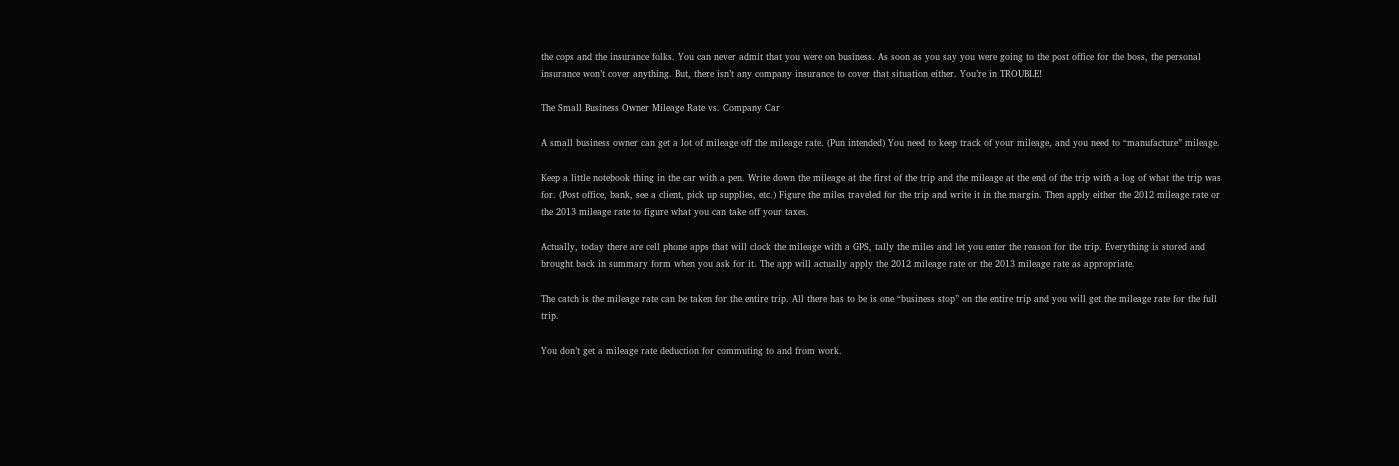the cops and the insurance folks. You can never admit that you were on business. As soon as you say you were going to the post office for the boss, the personal insurance won’t cover anything. But, there isn’t any company insurance to cover that situation either. You’re in TROUBLE!

The Small Business Owner Mileage Rate vs. Company Car

A small business owner can get a lot of mileage off the mileage rate. (Pun intended) You need to keep track of your mileage, and you need to “manufacture” mileage.

Keep a little notebook thing in the car with a pen. Write down the mileage at the first of the trip and the mileage at the end of the trip with a log of what the trip was for. (Post office, bank, see a client, pick up supplies, etc.) Figure the miles traveled for the trip and write it in the margin. Then apply either the 2012 mileage rate or the 2013 mileage rate to figure what you can take off your taxes.

Actually, today there are cell phone apps that will clock the mileage with a GPS, tally the miles and let you enter the reason for the trip. Everything is stored and brought back in summary form when you ask for it. The app will actually apply the 2012 mileage rate or the 2013 mileage rate as appropriate.

The catch is the mileage rate can be taken for the entire trip. All there has to be is one “business stop” on the entire trip and you will get the mileage rate for the full trip.

You don’t get a mileage rate deduction for commuting to and from work.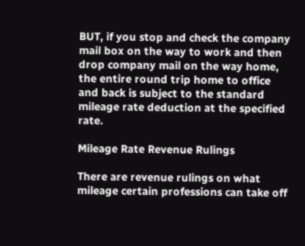BUT, if you stop and check the company mail box on the way to work and then drop company mail on the way home, the entire round trip home to office and back is subject to the standard mileage rate deduction at the specified rate.

Mileage Rate Revenue Rulings

There are revenue rulings on what mileage certain professions can take off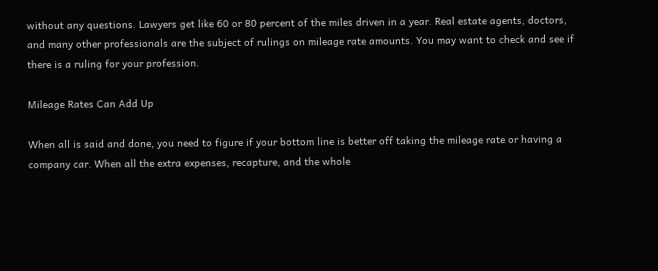without any questions. Lawyers get like 60 or 80 percent of the miles driven in a year. Real estate agents, doctors, and many other professionals are the subject of rulings on mileage rate amounts. You may want to check and see if there is a ruling for your profession.

Mileage Rates Can Add Up

When all is said and done, you need to figure if your bottom line is better off taking the mileage rate or having a company car. When all the extra expenses, recapture, and the whole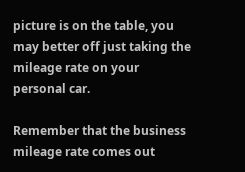picture is on the table, you may better off just taking the mileage rate on your personal car.

Remember that the business mileage rate comes out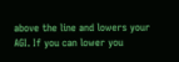above the line and lowers your AGI. If you can lower you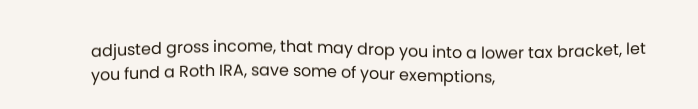adjusted gross income, that may drop you into a lower tax bracket, let you fund a Roth IRA, save some of your exemptions,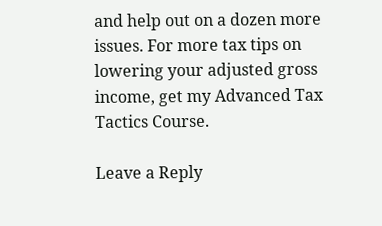and help out on a dozen more issues. For more tax tips on lowering your adjusted gross income, get my Advanced Tax Tactics Course.

Leave a Reply